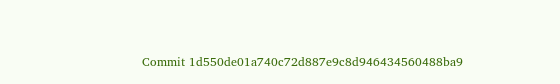Commit 1d550de01a740c72d887e9c8d946434560488ba9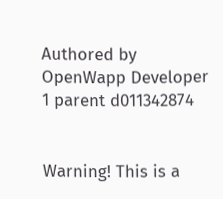Authored by OpenWapp Developer
1 parent d011342874


Warning! This is a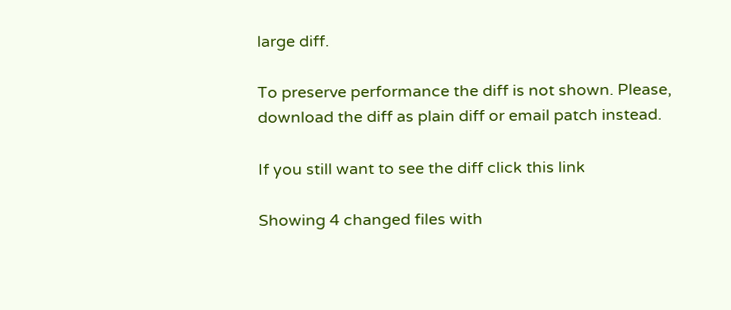large diff.

To preserve performance the diff is not shown. Please, download the diff as plain diff or email patch instead.

If you still want to see the diff click this link

Showing 4 changed files with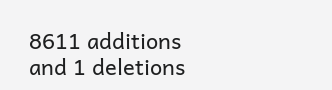8611 additions and 1 deletions